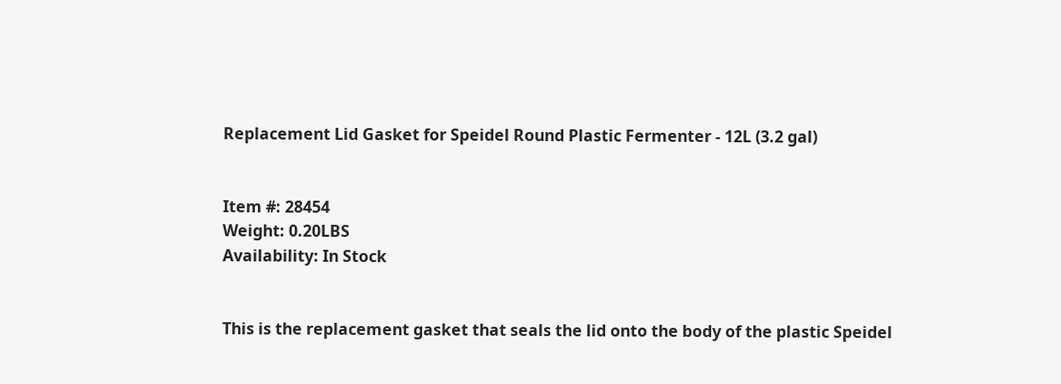Replacement Lid Gasket for Speidel Round Plastic Fermenter - 12L (3.2 gal)


Item #: 28454
Weight: 0.20LBS
Availability: In Stock


This is the replacement gasket that seals the lid onto the body of the plastic Speidel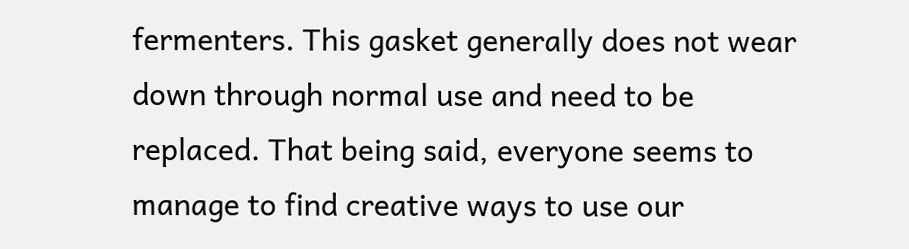fermenters. This gasket generally does not wear down through normal use and need to be replaced. That being said, everyone seems to manage to find creative ways to use our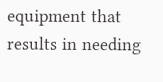equipment that results in needing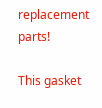replacement parts!

This gasket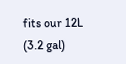fits our 12L (3.2 gal)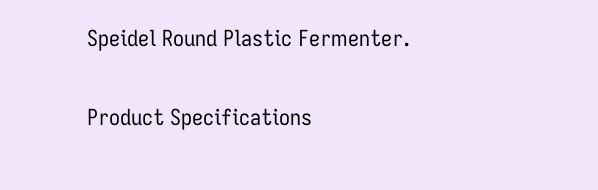Speidel Round Plastic Fermenter.

Product Specifications